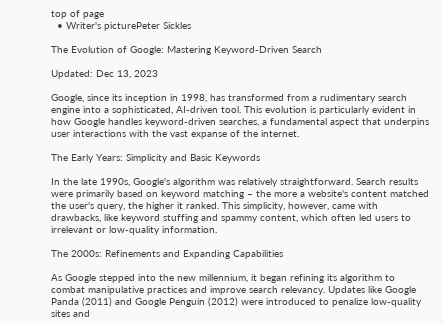top of page
  • Writer's picturePeter Sickles

The Evolution of Google: Mastering Keyword-Driven Search

Updated: Dec 13, 2023

Google, since its inception in 1998, has transformed from a rudimentary search engine into a sophisticated, AI-driven tool. This evolution is particularly evident in how Google handles keyword-driven searches, a fundamental aspect that underpins user interactions with the vast expanse of the internet.

The Early Years: Simplicity and Basic Keywords

In the late 1990s, Google's algorithm was relatively straightforward. Search results were primarily based on keyword matching – the more a website's content matched the user's query, the higher it ranked. This simplicity, however, came with drawbacks, like keyword stuffing and spammy content, which often led users to irrelevant or low-quality information.

The 2000s: Refinements and Expanding Capabilities

As Google stepped into the new millennium, it began refining its algorithm to combat manipulative practices and improve search relevancy. Updates like Google Panda (2011) and Google Penguin (2012) were introduced to penalize low-quality sites and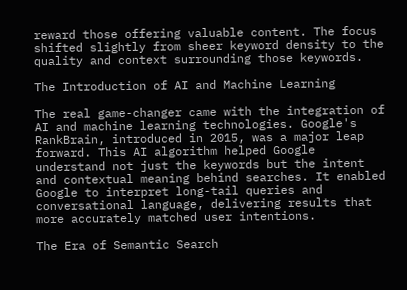reward those offering valuable content. The focus shifted slightly from sheer keyword density to the quality and context surrounding those keywords.

The Introduction of AI and Machine Learning

The real game-changer came with the integration of AI and machine learning technologies. Google's RankBrain, introduced in 2015, was a major leap forward. This AI algorithm helped Google understand not just the keywords but the intent and contextual meaning behind searches. It enabled Google to interpret long-tail queries and conversational language, delivering results that more accurately matched user intentions.

The Era of Semantic Search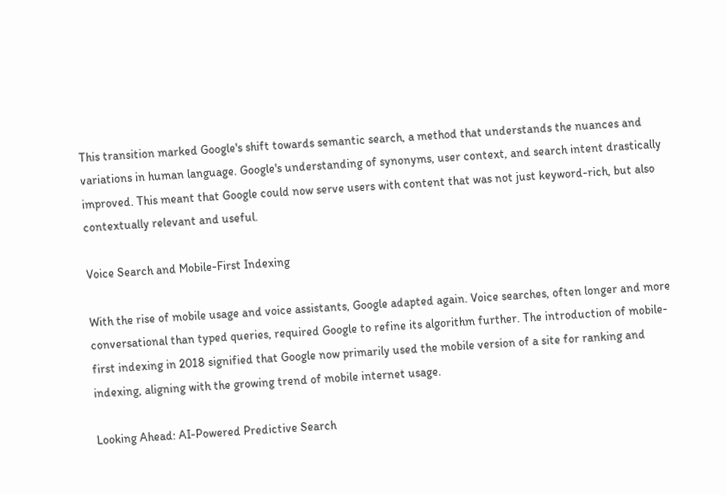This transition marked Google's shift towards semantic search, a method that understands the nuances and variations in human language. Google's understanding of synonyms, user context, and search intent drastically improved. This meant that Google could now serve users with content that was not just keyword-rich, but also contextually relevant and useful.

Voice Search and Mobile-First Indexing

With the rise of mobile usage and voice assistants, Google adapted again. Voice searches, often longer and more conversational than typed queries, required Google to refine its algorithm further. The introduction of mobile-first indexing in 2018 signified that Google now primarily used the mobile version of a site for ranking and indexing, aligning with the growing trend of mobile internet usage.

Looking Ahead: AI-Powered Predictive Search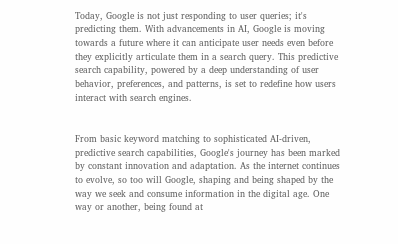Today, Google is not just responding to user queries; it's predicting them. With advancements in AI, Google is moving towards a future where it can anticipate user needs even before they explicitly articulate them in a search query. This predictive search capability, powered by a deep understanding of user behavior, preferences, and patterns, is set to redefine how users interact with search engines.


From basic keyword matching to sophisticated AI-driven, predictive search capabilities, Google's journey has been marked by constant innovation and adaptation. As the internet continues to evolve, so too will Google, shaping and being shaped by the way we seek and consume information in the digital age. One way or another, being found at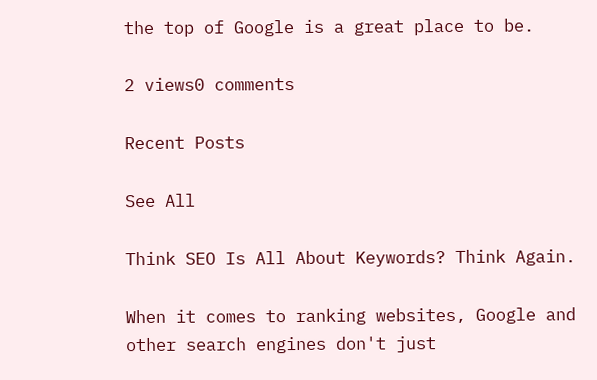the top of Google is a great place to be.

2 views0 comments

Recent Posts

See All

Think SEO Is All About Keywords? Think Again.

When it comes to ranking websites, Google and other search engines don't just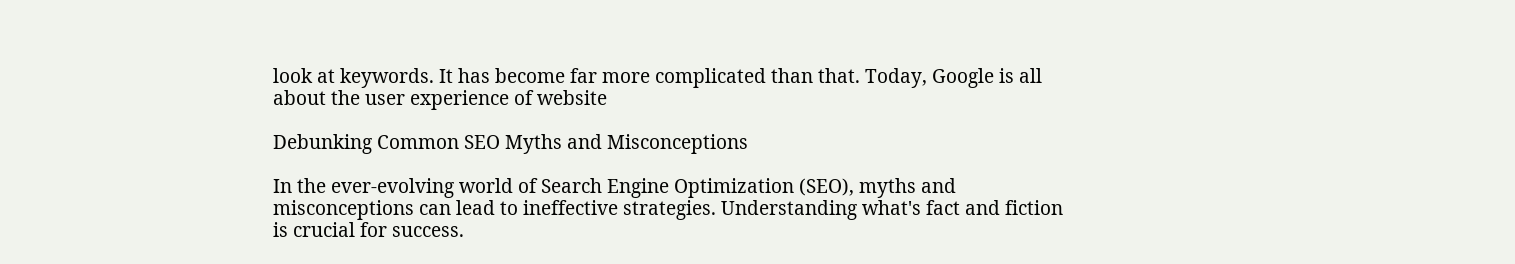look at keywords. It has become far more complicated than that. Today, Google is all about the user experience of website

Debunking Common SEO Myths and Misconceptions

In the ever-evolving world of Search Engine Optimization (SEO), myths and misconceptions can lead to ineffective strategies. Understanding what's fact and fiction is crucial for success.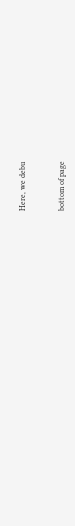Here, we debu


bottom of page